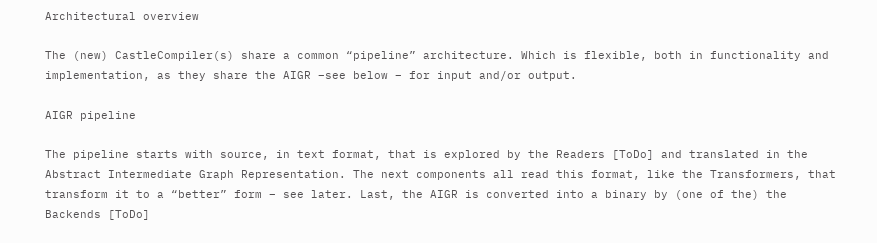Architectural overview

The (new) CastleCompiler(s) share a common “pipeline” architecture. Which is flexible, both in functionality and implementation, as they share the AIGR –see below – for input and/or output.

AIGR pipeline

The pipeline starts with source, in text format, that is explored by the Readers [ToDo] and translated in the Abstract Intermediate Graph Representation. The next components all read this format, like the Transformers, that transform it to a “better” form – see later. Last, the AIGR is converted into a binary by (one of the) the Backends [ToDo]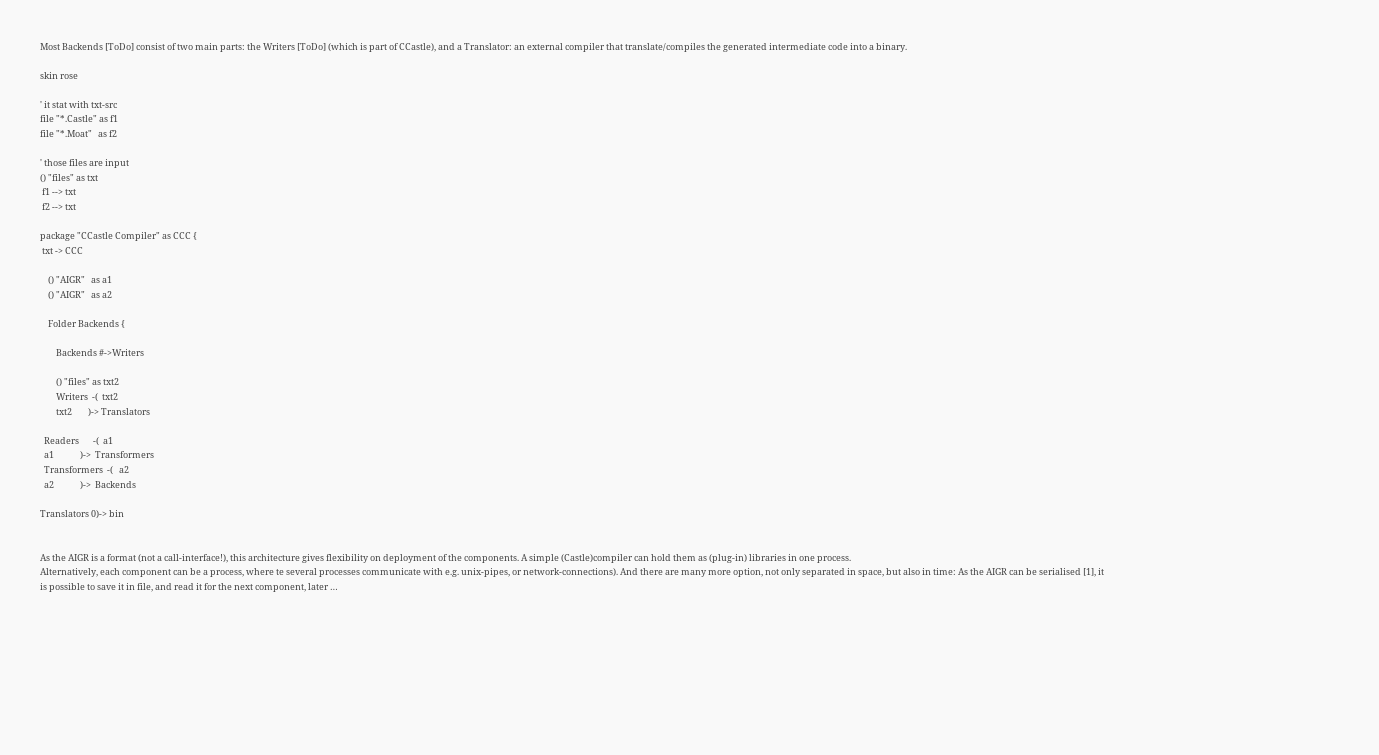Most Backends [ToDo] consist of two main parts: the Writers [ToDo] (which is part of CCastle), and a Translator: an external compiler that translate/compiles the generated intermediate code into a binary.

skin rose

' it stat with txt-src
file "*.Castle" as f1
file "*.Moat"   as f2

' those files are input
() "files" as txt
 f1 --> txt
 f2 --> txt

package "CCastle Compiler" as CCC {
 txt -> CCC

    () "AIGR"   as a1
    () "AIGR"   as a2

    Folder Backends {

        Backends #->Writers

        () "files" as txt2
        Writers  -(  txt2
        txt2        )-> Translators

  Readers       -(  a1
  a1             )->  Transformers
  Transformers  -(   a2
  a2             )->  Backends

Translators 0)-> bin


As the AIGR is a format (not a call-interface!), this architecture gives flexibility on deployment of the components. A simple (Castle)compiler can hold them as (plug-in) libraries in one process.
Alternatively, each component can be a process, where te several processes communicate with e.g. unix-pipes, or network-connections). And there are many more option, not only separated in space, but also in time: As the AIGR can be serialised [1], it is possible to save it in file, and read it for the next component, later …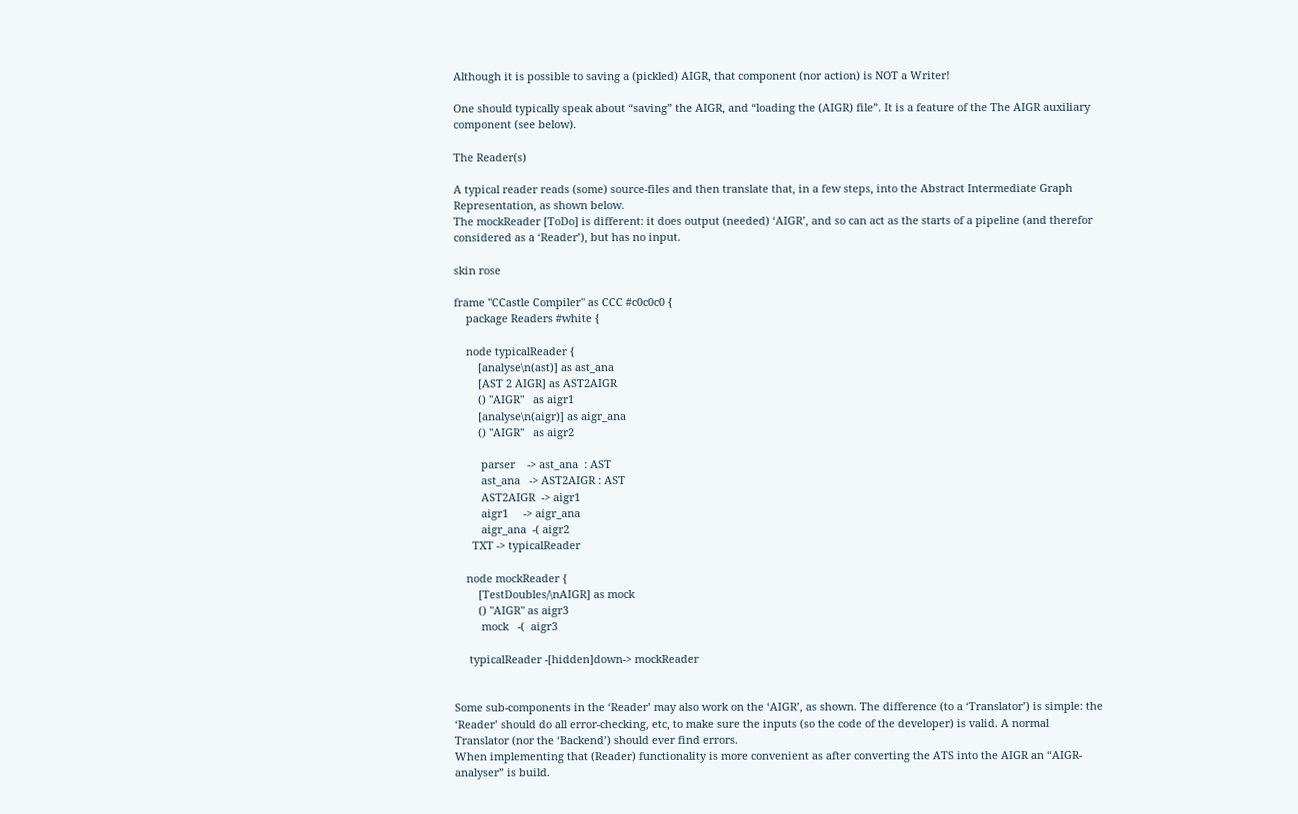Although it is possible to saving a (pickled) AIGR, that component (nor action) is NOT a Writer!

One should typically speak about “saving” the AIGR, and “loading the (AIGR) file”. It is a feature of the The AIGR auxiliary component (see below).

The Reader(s)

A typical reader reads (some) source-files and then translate that, in a few steps, into the Abstract Intermediate Graph Representation, as shown below.
The mockReader [ToDo] is different: it does output (needed) ‘AIGR’, and so can act as the starts of a pipeline (and therefor considered as a ‘Reader’), but has no input.

skin rose

frame "CCastle Compiler" as CCC #c0c0c0 {
    package Readers #white {

    node typicalReader {
        [analyse\n(ast)] as ast_ana
        [AST 2 AIGR] as AST2AIGR
        () "AIGR"   as aigr1
        [analyse\n(aigr)] as aigr_ana
        () "AIGR"   as aigr2

         parser    -> ast_ana  : AST
         ast_ana   -> AST2AIGR : AST
         AST2AIGR  -> aigr1
         aigr1     -> aigr_ana
         aigr_ana  -( aigr2
      TXT -> typicalReader

    node mockReader {
        [TestDoubles/\nAIGR] as mock
        () "AIGR" as aigr3
         mock   -(  aigr3

     typicalReader -[hidden]down-> mockReader


Some sub-components in the ‘Reader’ may also work on the ‘AIGR’, as shown. The difference (to a ‘Translator’) is simple: the ‘Reader’ should do all error-checking, etc, to make sure the inputs (so the code of the developer) is valid. A normal Translator (nor the ‘Backend’) should ever find errors.
When implementing that (Reader) functionality is more convenient as after converting the ATS into the AIGR an “AIGR-analyser” is build.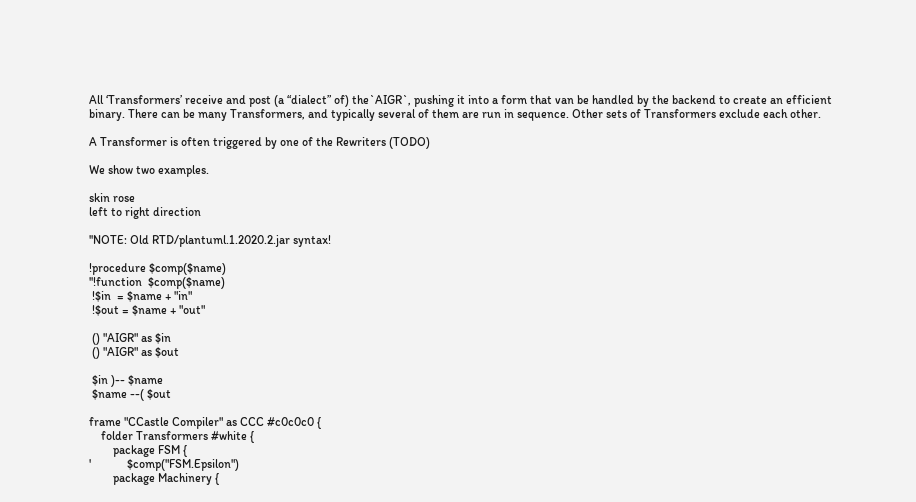All ‘Transformers’ receive and post (a “dialect” of) the`AIGR`, pushing it into a form that van be handled by the backend to create an efficient binary. There can be many Transformers, and typically several of them are run in sequence. Other sets of Transformers exclude each other.

A Transformer is often triggered by one of the Rewriters (TODO)

We show two examples.

skin rose
left to right direction

''NOTE: Old RTD/plantuml.1.2020.2.jar syntax!

!procedure $comp($name)
''!function  $comp($name)
 !$in  = $name + "in"
 !$out = $name + "out"

 () "AIGR" as $in
 () "AIGR" as $out

 $in )-- $name
 $name --( $out

frame "CCastle Compiler" as CCC #c0c0c0 {
    folder Transformers #white {
        package FSM {
'            $comp("FSM.Epsilon")
        package Machinery {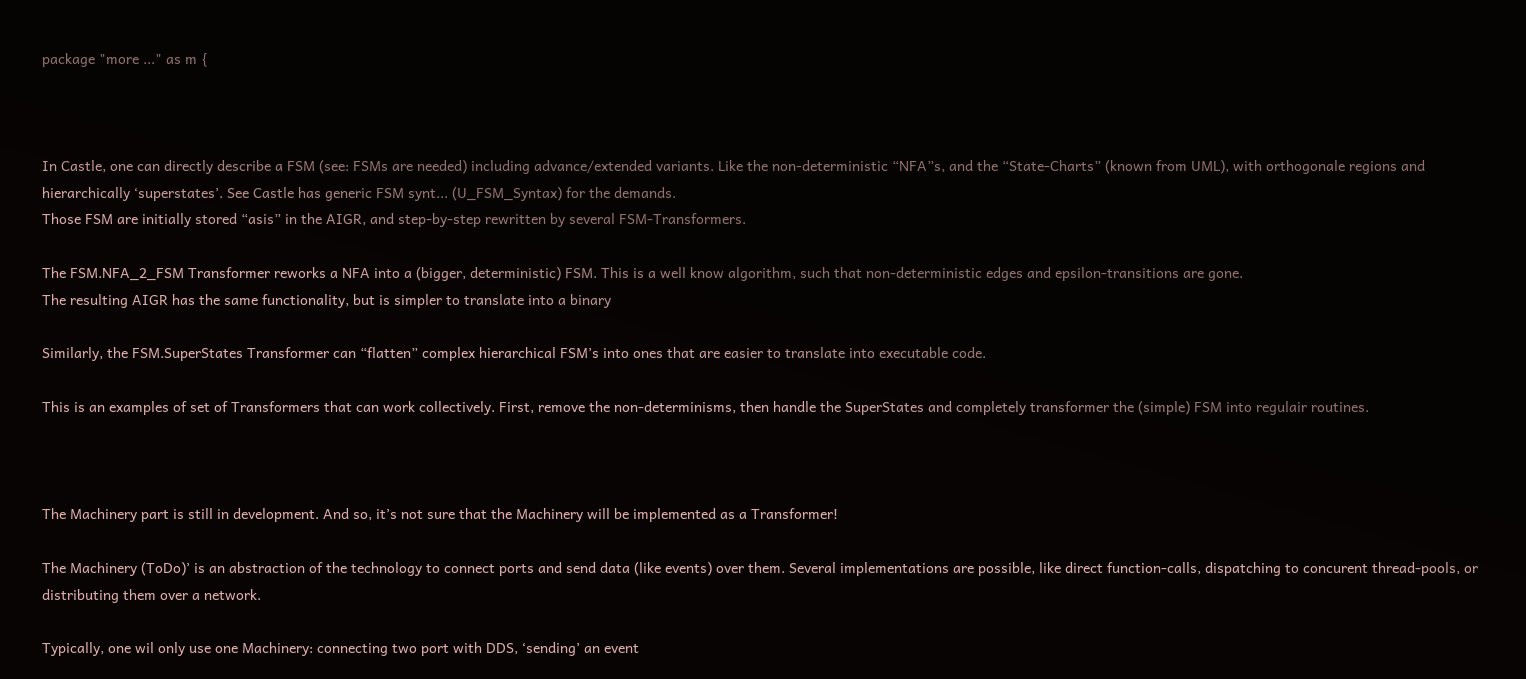package "more ..." as m {



In Castle, one can directly describe a FSM (see: FSMs are needed) including advance/extended variants. Like the non-deterministic “NFA”s, and the “State-Charts” (known from UML), with orthogonale regions and hierarchically ‘superstates’. See Castle has generic FSM synt... (U_FSM_Syntax) for the demands.
Those FSM are initially stored “asis” in the AIGR, and step-by-step rewritten by several FSM-Transformers.

The FSM.NFA_2_FSM Transformer reworks a NFA into a (bigger, deterministic) FSM. This is a well know algorithm, such that non-deterministic edges and epsilon-transitions are gone.
The resulting AIGR has the same functionality, but is simpler to translate into a binary

Similarly, the FSM.SuperStates Transformer can “flatten” complex hierarchical FSM’s into ones that are easier to translate into executable code.

This is an examples of set of Transformers that can work collectively. First, remove the non-determinisms, then handle the SuperStates and completely transformer the (simple) FSM into regulair routines.



The Machinery part is still in development. And so, it’s not sure that the Machinery will be implemented as a Transformer!

The Machinery (ToDo)’ is an abstraction of the technology to connect ports and send data (like events) over them. Several implementations are possible, like direct function-calls, dispatching to concurent thread-pools, or distributing them over a network.

Typically, one wil only use one Machinery: connecting two port with DDS, ‘sending’ an event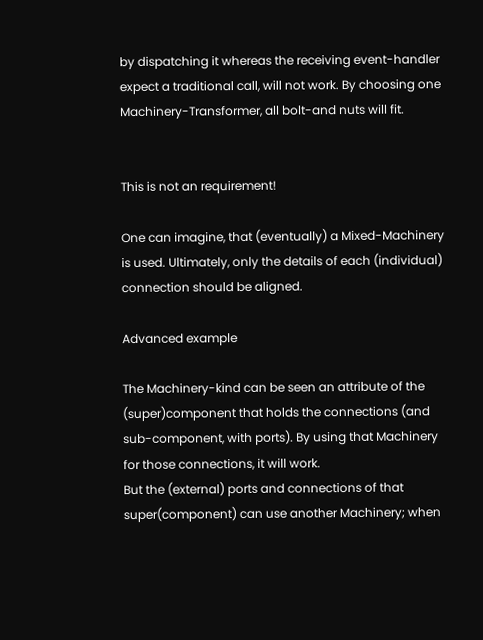by dispatching it whereas the receiving event-handler expect a traditional call, will not work. By choosing one Machinery-Transformer, all bolt-and nuts will fit.


This is not an requirement!

One can imagine, that (eventually) a Mixed-Machinery is used. Ultimately, only the details of each (individual) connection should be aligned.

Advanced example

The Machinery-kind can be seen an attribute of the (super)component that holds the connections (and sub-component, with ports). By using that Machinery for those connections, it will work.
But the (external) ports and connections of that super(component) can use another Machinery; when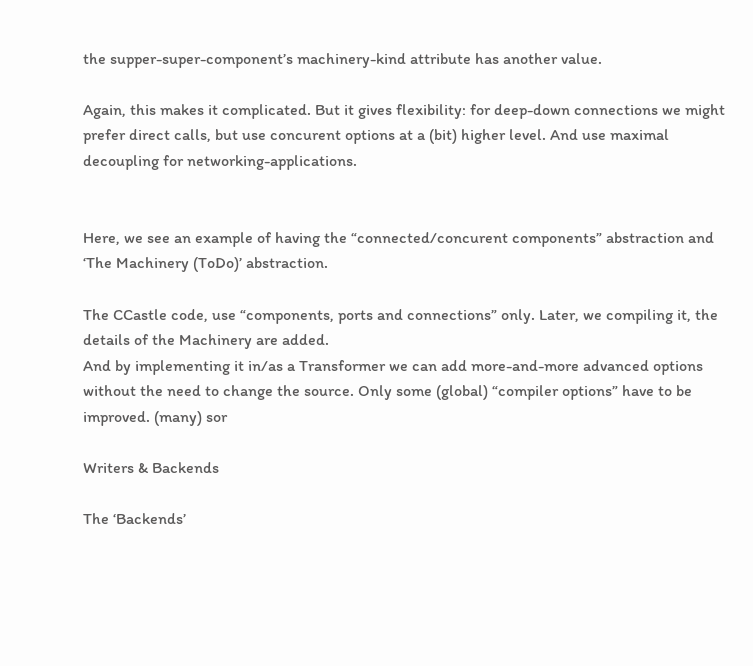the supper-super-component’s machinery-kind attribute has another value.

Again, this makes it complicated. But it gives flexibility: for deep-down connections we might prefer direct calls, but use concurent options at a (bit) higher level. And use maximal decoupling for networking-applications.


Here, we see an example of having the “connected/concurent components” abstraction and ‘The Machinery (ToDo)’ abstraction.

The CCastle code, use “components, ports and connections” only. Later, we compiling it, the details of the Machinery are added.
And by implementing it in/as a Transformer we can add more-and-more advanced options without the need to change the source. Only some (global) “compiler options” have to be improved. (many) sor

Writers & Backends

The ‘Backends’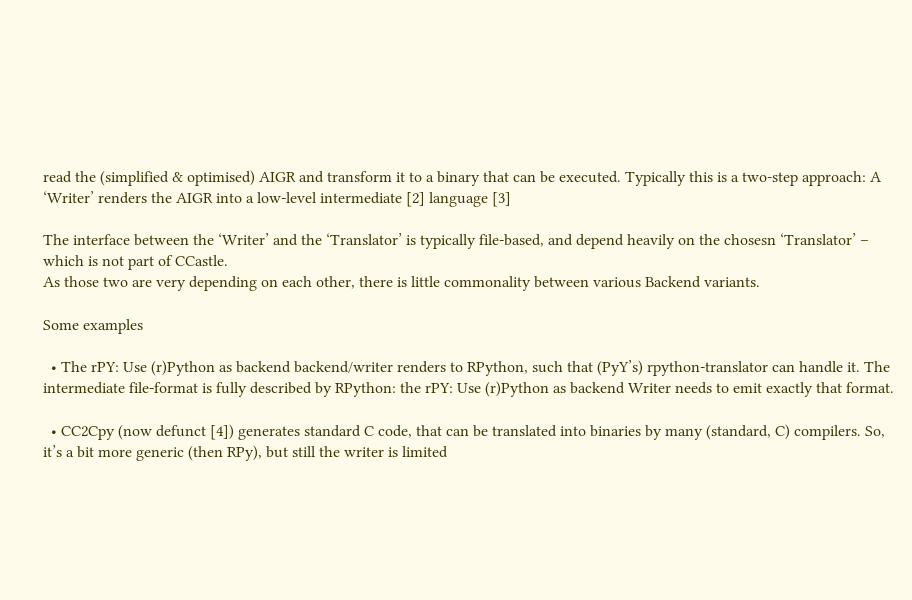read the (simplified & optimised) AIGR and transform it to a binary that can be executed. Typically this is a two-step approach: A ‘Writer’ renders the AIGR into a low-level intermediate [2] language [3]

The interface between the ‘Writer’ and the ‘Translator’ is typically file-based, and depend heavily on the chosesn ‘Translator’ – which is not part of CCastle.
As those two are very depending on each other, there is little commonality between various Backend variants.

Some examples

  • The rPY: Use (r)Python as backend backend/writer renders to RPython, such that (PyY’s) rpython-translator can handle it. The intermediate file-format is fully described by RPython: the rPY: Use (r)Python as backend Writer needs to emit exactly that format.

  • CC2Cpy (now defunct [4]) generates standard C code, that can be translated into binaries by many (standard, C) compilers. So, it’s a bit more generic (then RPy), but still the writer is limited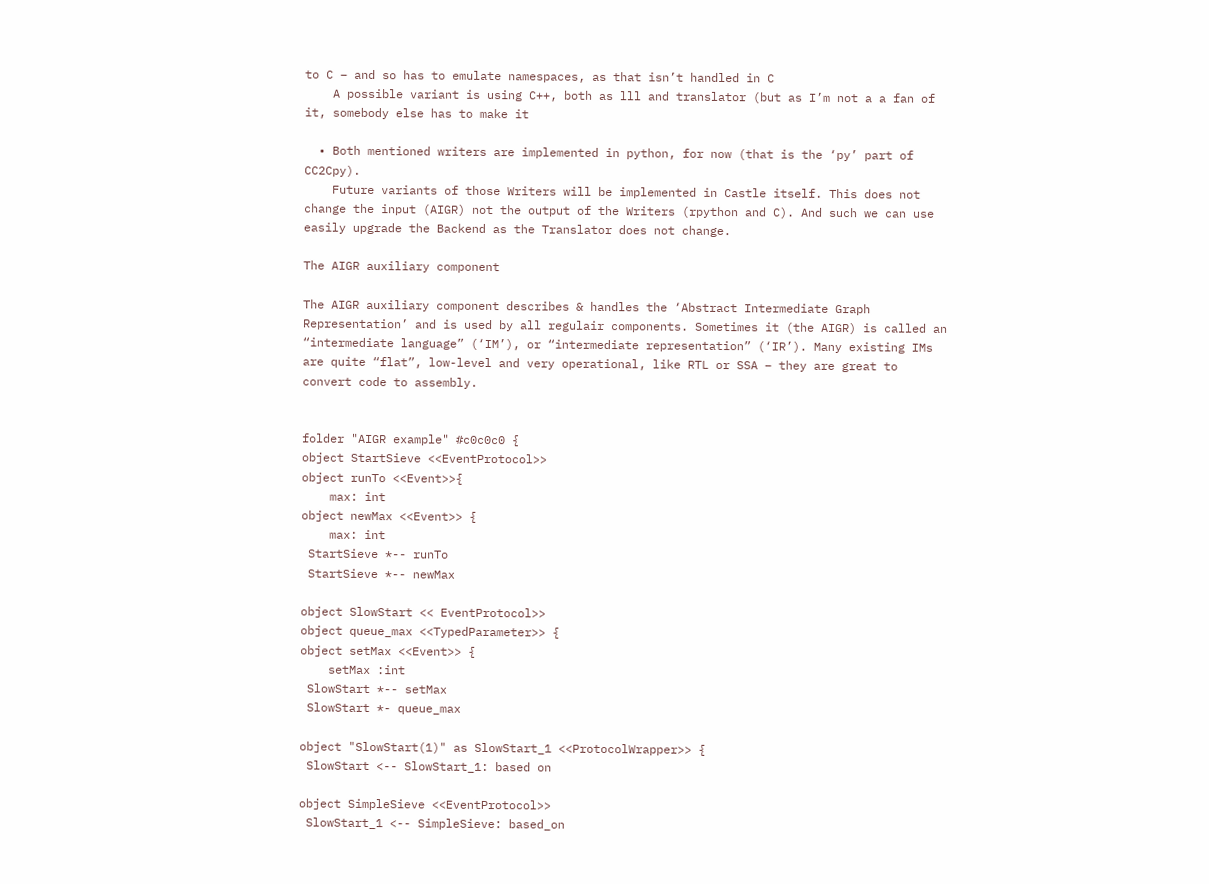to C – and so has to emulate namespaces, as that isn’t handled in C
    A possible variant is using C++, both as lll and translator (but as I’m not a a fan of it, somebody else has to make it

  • Both mentioned writers are implemented in python, for now (that is the ‘py’ part of CC2Cpy).
    Future variants of those Writers will be implemented in Castle itself. This does not change the input (AIGR) not the output of the Writers (rpython and C). And such we can use easily upgrade the Backend as the Translator does not change.

The AIGR auxiliary component

The AIGR auxiliary component describes & handles the ‘Abstract Intermediate Graph Representation’ and is used by all regulair components. Sometimes it (the AIGR) is called an “intermediate language” (‘IM’), or “intermediate representation” (‘IR’). Many existing IMs are quite “flat”, low-level and very operational, like RTL or SSA – they are great to convert code to assembly.


folder "AIGR example" #c0c0c0 {
object StartSieve <<EventProtocol>>
object runTo <<Event>>{
    max: int
object newMax <<Event>> {
    max: int
 StartSieve *-- runTo
 StartSieve *-- newMax

object SlowStart << EventProtocol>>
object queue_max <<TypedParameter>> {
object setMax <<Event>> {
    setMax :int
 SlowStart *-- setMax
 SlowStart *- queue_max

object "SlowStart(1)" as SlowStart_1 <<ProtocolWrapper>> {
 SlowStart <-- SlowStart_1: based on

object SimpleSieve <<EventProtocol>>
 SlowStart_1 <-- SimpleSieve: based_on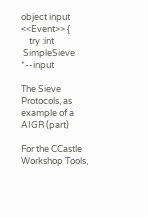object input <<Event>> {
    try :int
 SimpleSieve *--input

The Sieve Protocols, as example of a AIGR (part)

For the CCastle Workshop Tools,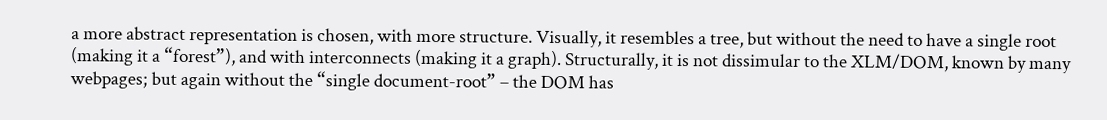a more abstract representation is chosen, with more structure. Visually, it resembles a tree, but without the need to have a single root (making it a “forest”), and with interconnects (making it a graph). Structurally, it is not dissimular to the XLM/DOM, known by many webpages; but again without the “single document-root” – the DOM has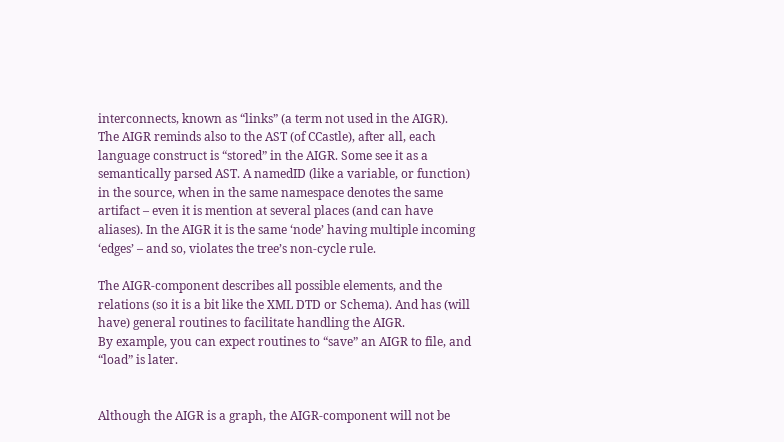interconnects, known as “links” (a term not used in the AIGR).
The AIGR reminds also to the AST (of CCastle), after all, each language construct is “stored” in the AIGR. Some see it as a semantically parsed AST. A namedID (like a variable, or function) in the source, when in the same namespace denotes the same artifact – even it is mention at several places (and can have aliases). In the AIGR it is the same ‘node’ having multiple incoming ‘edges’ – and so, violates the tree’s non-cycle rule.

The AIGR-component describes all possible elements, and the relations (so it is a bit like the XML DTD or Schema). And has (will have) general routines to facilitate handling the AIGR.
By example, you can expect routines to “save” an AIGR to file, and “load” is later.


Although the AIGR is a graph, the AIGR-component will not be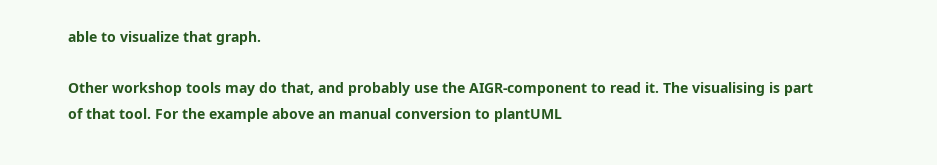able to visualize that graph.

Other workshop tools may do that, and probably use the AIGR-component to read it. The visualising is part of that tool. For the example above an manual conversion to plantUML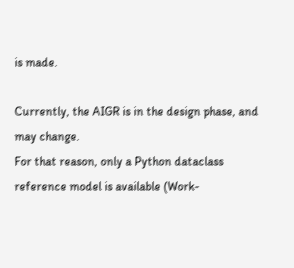is made.

Currently, the AIGR is in the design phase, and may change.
For that reason, only a Python dataclass reference model is available (Work-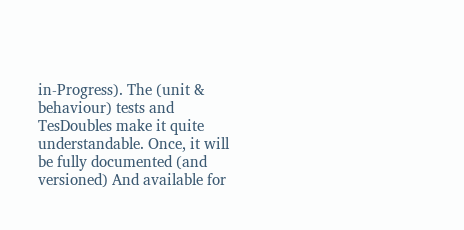in-Progress). The (unit & behaviour) tests and TesDoubles make it quite understandable. Once, it will be fully documented (and versioned) And available for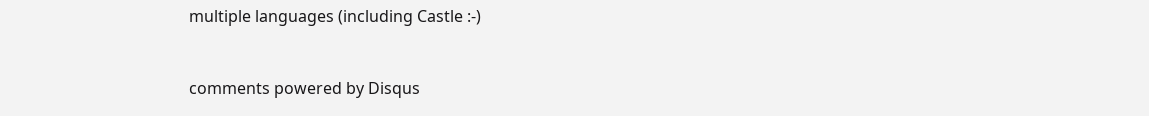multiple languages (including Castle :-)



comments powered by Disqus